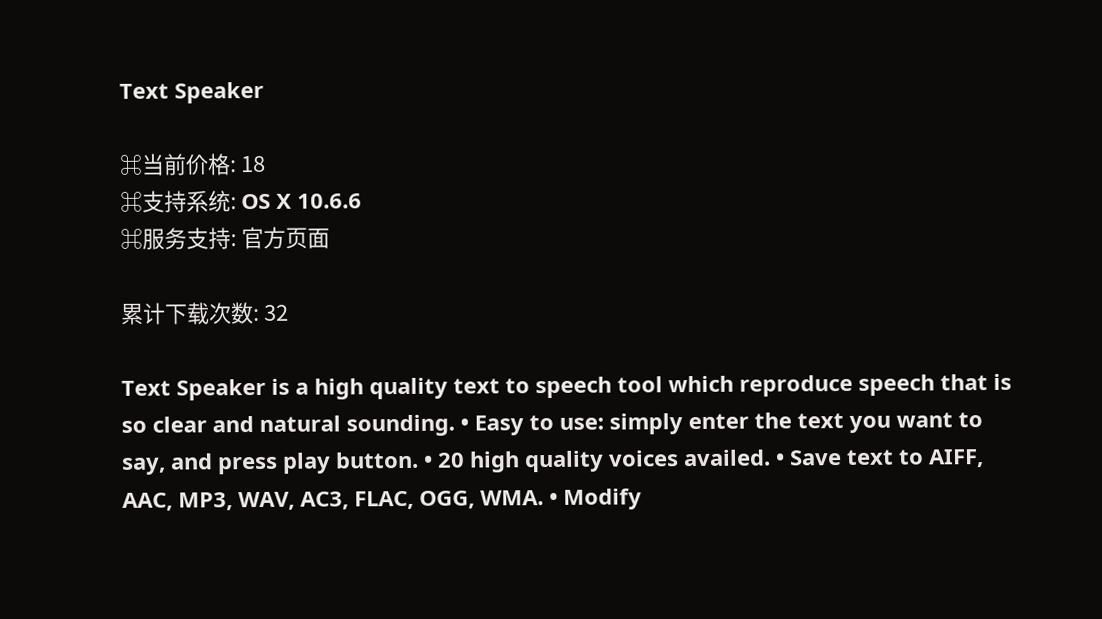Text Speaker

⌘当前价格: 18
⌘支持系统: OS X 10.6.6
⌘服务支持: 官方页面

累计下载次数: 32

Text Speaker is a high quality text to speech tool which reproduce speech that is so clear and natural sounding. • Easy to use: simply enter the text you want to say, and press play button. • 20 high quality voices availed. • Save text to AIFF, AAC, MP3, WAV, AC3, FLAC, OGG, WMA. • Modify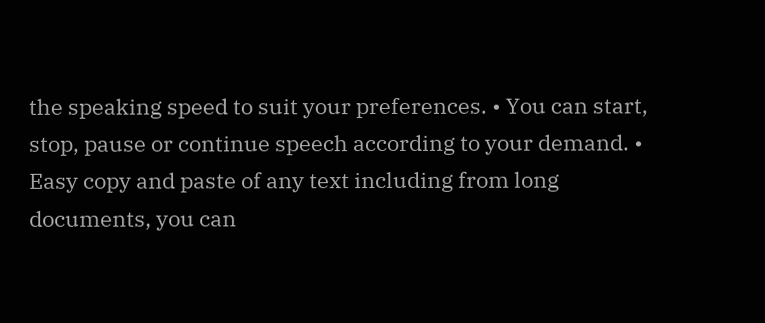the speaking speed to suit your preferences. • You can start, stop, pause or continue speech according to your demand. • Easy copy and paste of any text including from long documents, you can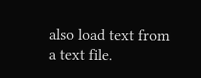also load text from a text file.